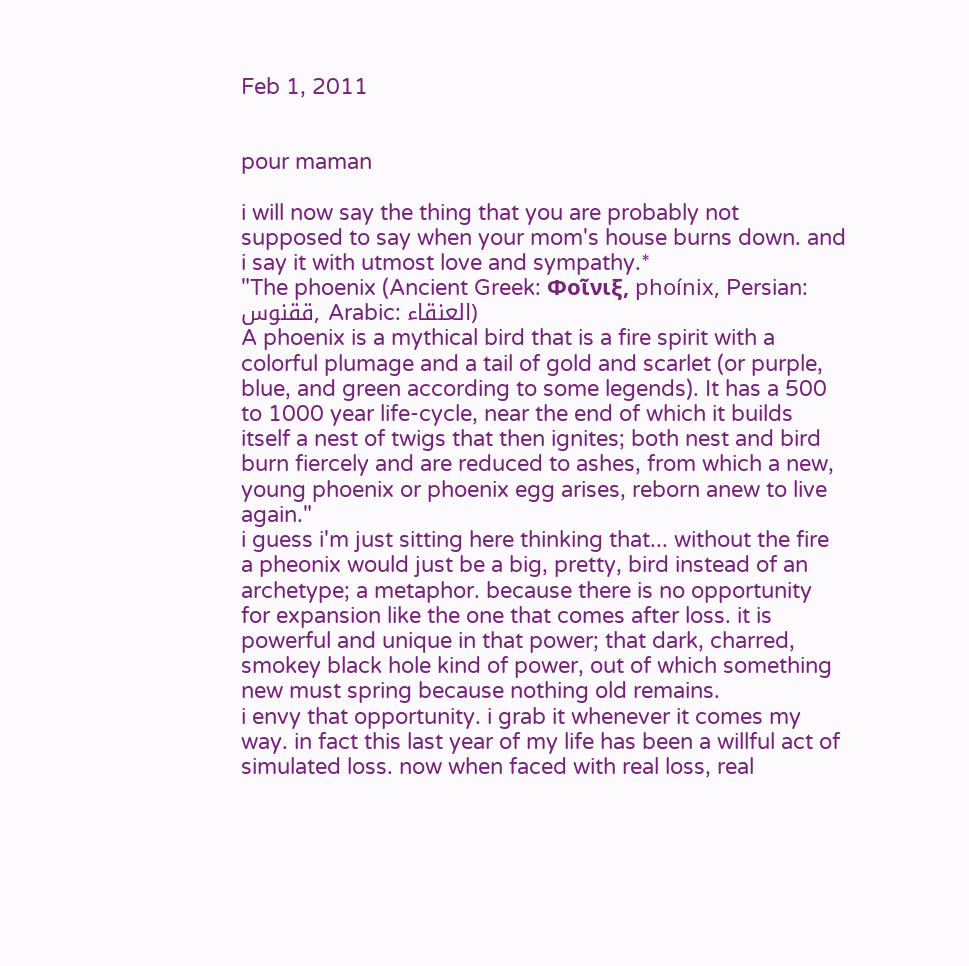Feb 1, 2011


pour maman

i will now say the thing that you are probably not supposed to say when your mom's house burns down. and i say it with utmost love and sympathy.*
"The phoenix (Ancient Greek: Φοῖνιξ, phoínix, Persian: ققنوس, Arabic: العنقاء)
A phoenix is a mythical bird that is a fire spirit with a colorful plumage and a tail of gold and scarlet (or purple, blue, and green according to some legends). It has a 500 to 1000 year life-cycle, near the end of which it builds itself a nest of twigs that then ignites; both nest and bird burn fiercely and are reduced to ashes, from which a new, young phoenix or phoenix egg arises, reborn anew to live again."
i guess i'm just sitting here thinking that... without the fire a pheonix would just be a big, pretty, bird instead of an archetype; a metaphor. because there is no opportunity for expansion like the one that comes after loss. it is powerful and unique in that power; that dark, charred, smokey black hole kind of power, out of which something new must spring because nothing old remains.
i envy that opportunity. i grab it whenever it comes my way. in fact this last year of my life has been a willful act of simulated loss. now when faced with real loss, real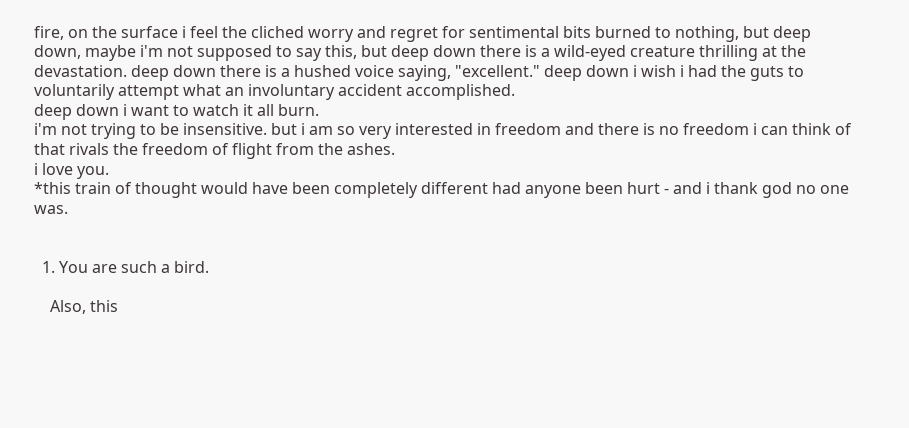fire, on the surface i feel the cliched worry and regret for sentimental bits burned to nothing, but deep down, maybe i'm not supposed to say this, but deep down there is a wild-eyed creature thrilling at the devastation. deep down there is a hushed voice saying, "excellent." deep down i wish i had the guts to voluntarily attempt what an involuntary accident accomplished.
deep down i want to watch it all burn.
i'm not trying to be insensitive. but i am so very interested in freedom and there is no freedom i can think of that rivals the freedom of flight from the ashes.
i love you.
*this train of thought would have been completely different had anyone been hurt - and i thank god no one was.


  1. You are such a bird.

    Also, this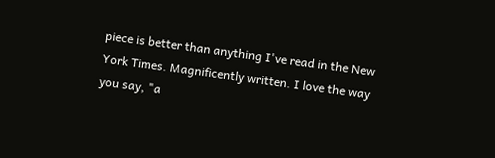piece is better than anything I've read in the New York Times. Magnificently written. I love the way you say, "a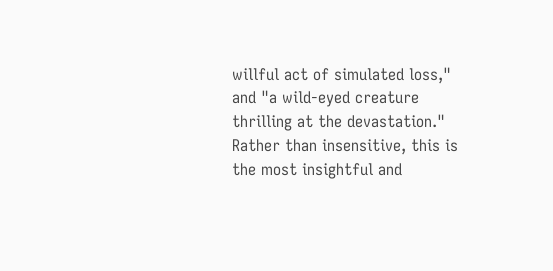willful act of simulated loss," and "a wild-eyed creature thrilling at the devastation." Rather than insensitive, this is the most insightful and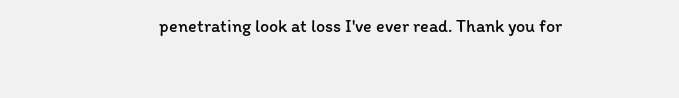penetrating look at loss I've ever read. Thank you for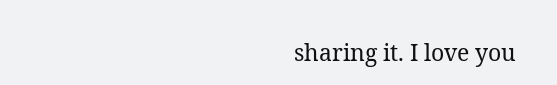sharing it. I love you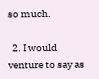so much.

  2. I would venture to say as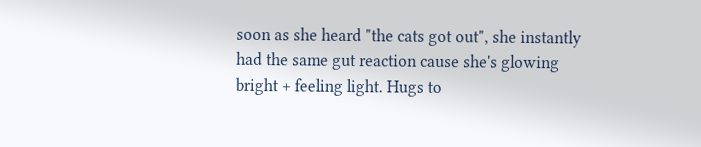soon as she heard "the cats got out", she instantly had the same gut reaction cause she's glowing bright + feeling light. Hugs to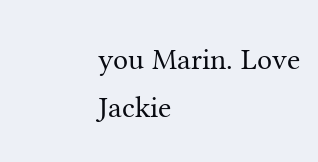you Marin. Love Jackie